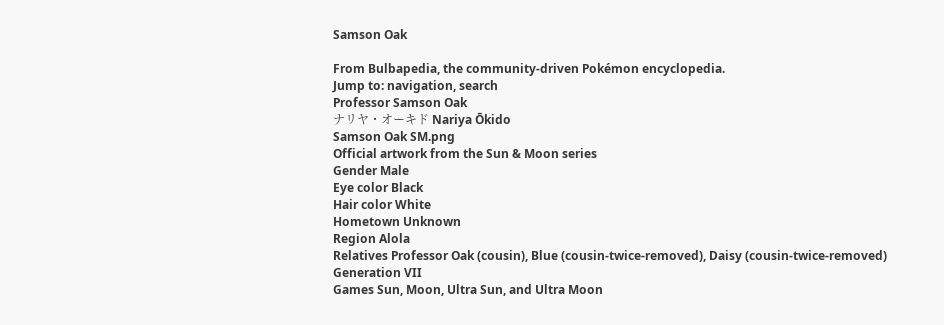Samson Oak

From Bulbapedia, the community-driven Pokémon encyclopedia.
Jump to: navigation, search
Professor Samson Oak
ナリヤ・オーキド Nariya Ōkido
Samson Oak SM.png
Official artwork from the Sun & Moon series
Gender Male
Eye color Black
Hair color White
Hometown Unknown
Region Alola
Relatives Professor Oak (cousin), Blue (cousin-twice-removed), Daisy (cousin-twice-removed)
Generation VII
Games Sun, Moon, Ultra Sun, and Ultra Moon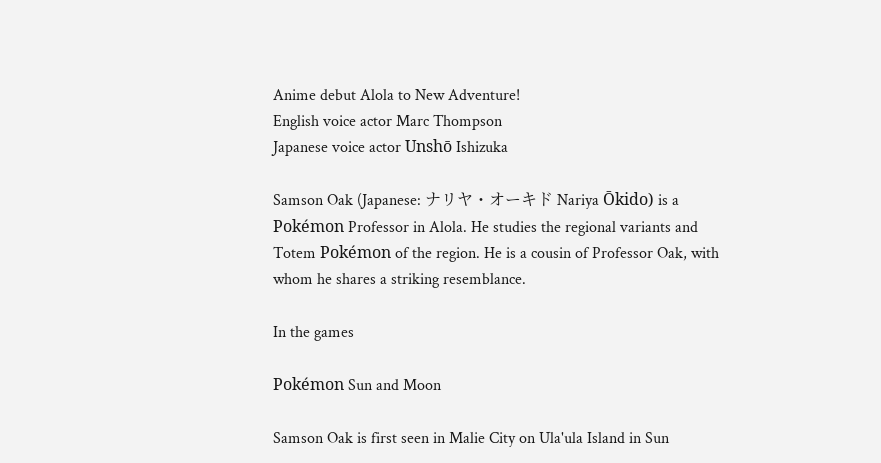Anime debut Alola to New Adventure!
English voice actor Marc Thompson
Japanese voice actor Unshō Ishizuka

Samson Oak (Japanese: ナリヤ・オーキド Nariya Ōkido) is a Pokémon Professor in Alola. He studies the regional variants and Totem Pokémon of the region. He is a cousin of Professor Oak, with whom he shares a striking resemblance.

In the games

Pokémon Sun and Moon

Samson Oak is first seen in Malie City on Ula'ula Island in Sun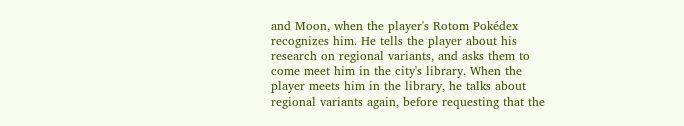and Moon, when the player's Rotom Pokédex recognizes him. He tells the player about his research on regional variants, and asks them to come meet him in the city's library. When the player meets him in the library, he talks about regional variants again, before requesting that the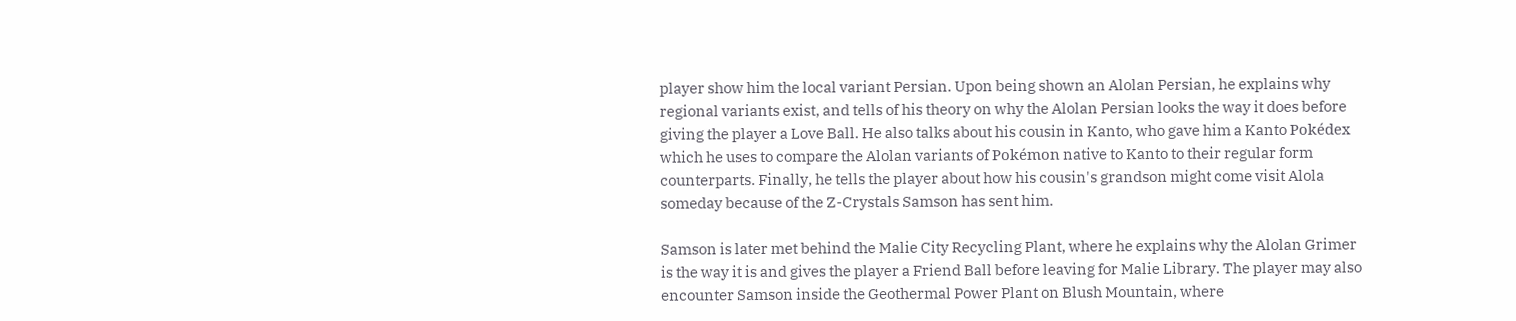player show him the local variant Persian. Upon being shown an Alolan Persian, he explains why regional variants exist, and tells of his theory on why the Alolan Persian looks the way it does before giving the player a Love Ball. He also talks about his cousin in Kanto, who gave him a Kanto Pokédex which he uses to compare the Alolan variants of Pokémon native to Kanto to their regular form counterparts. Finally, he tells the player about how his cousin's grandson might come visit Alola someday because of the Z-Crystals Samson has sent him.

Samson is later met behind the Malie City Recycling Plant, where he explains why the Alolan Grimer is the way it is and gives the player a Friend Ball before leaving for Malie Library. The player may also encounter Samson inside the Geothermal Power Plant on Blush Mountain, where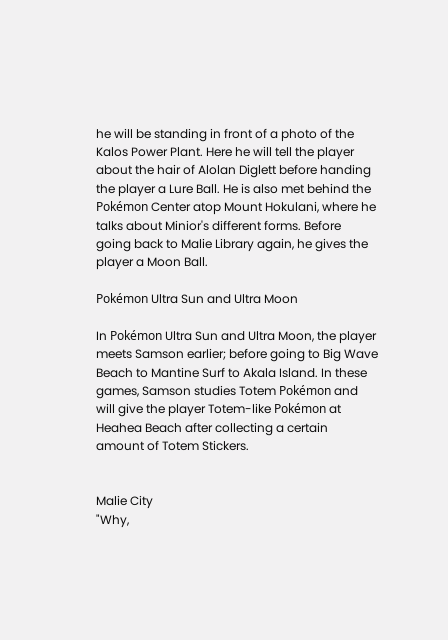he will be standing in front of a photo of the Kalos Power Plant. Here he will tell the player about the hair of Alolan Diglett before handing the player a Lure Ball. He is also met behind the Pokémon Center atop Mount Hokulani, where he talks about Minior's different forms. Before going back to Malie Library again, he gives the player a Moon Ball.

Pokémon Ultra Sun and Ultra Moon

In Pokémon Ultra Sun and Ultra Moon, the player meets Samson earlier; before going to Big Wave Beach to Mantine Surf to Akala Island. In these games, Samson studies Totem Pokémon and will give the player Totem-like Pokémon at Heahea Beach after collecting a certain amount of Totem Stickers.


Malie City
"Why,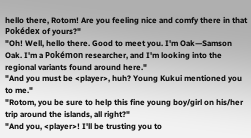hello there, Rotom! Are you feeling nice and comfy there in that Pokédex of yours?"
"Oh! Well, hello there. Good to meet you. I'm Oak—Samson Oak. I'm a Pokémon researcher, and I'm looking into the regional variants found around here."
"And you must be <player>, huh? Young Kukui mentioned you to me."
"Rotom, you be sure to help this fine young boy/girl on his/her trip around the islands, all right?"
"And you, <player>! I'll be trusting you to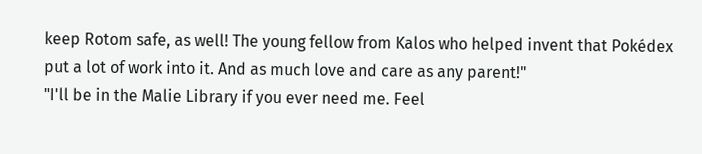keep Rotom safe, as well! The young fellow from Kalos who helped invent that Pokédex put a lot of work into it. And as much love and care as any parent!"
"I'll be in the Malie Library if you ever need me. Feel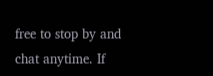free to stop by and chat anytime. If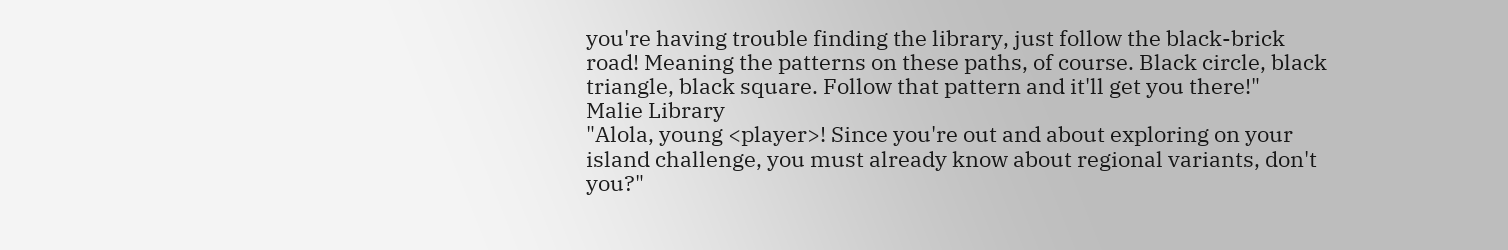you're having trouble finding the library, just follow the black-brick road! Meaning the patterns on these paths, of course. Black circle, black triangle, black square. Follow that pattern and it'll get you there!"
Malie Library
"Alola, young <player>! Since you're out and about exploring on your island challenge, you must already know about regional variants, don't you?"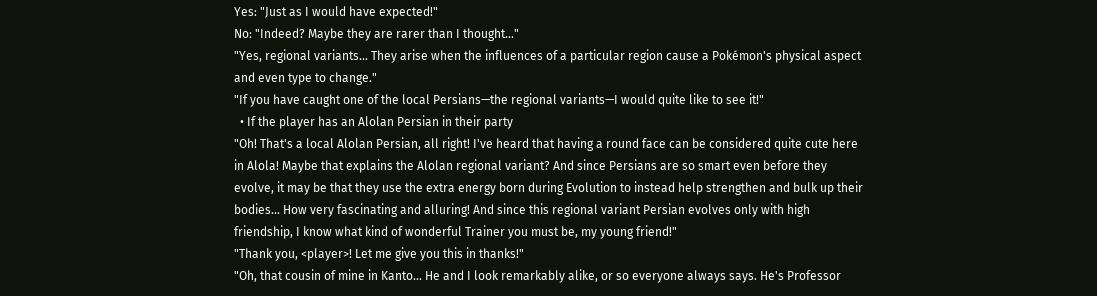Yes: "Just as I would have expected!"
No: "Indeed? Maybe they are rarer than I thought..."
"Yes, regional variants... They arise when the influences of a particular region cause a Pokémon's physical aspect and even type to change."
"If you have caught one of the local Persians—the regional variants—I would quite like to see it!"
  • If the player has an Alolan Persian in their party
"Oh! That's a local Alolan Persian, all right! I've heard that having a round face can be considered quite cute here in Alola! Maybe that explains the Alolan regional variant? And since Persians are so smart even before they evolve, it may be that they use the extra energy born during Evolution to instead help strengthen and bulk up their bodies... How very fascinating and alluring! And since this regional variant Persian evolves only with high friendship, I know what kind of wonderful Trainer you must be, my young friend!"
"Thank you, <player>! Let me give you this in thanks!"
"Oh, that cousin of mine in Kanto... He and I look remarkably alike, or so everyone always says. He's Professor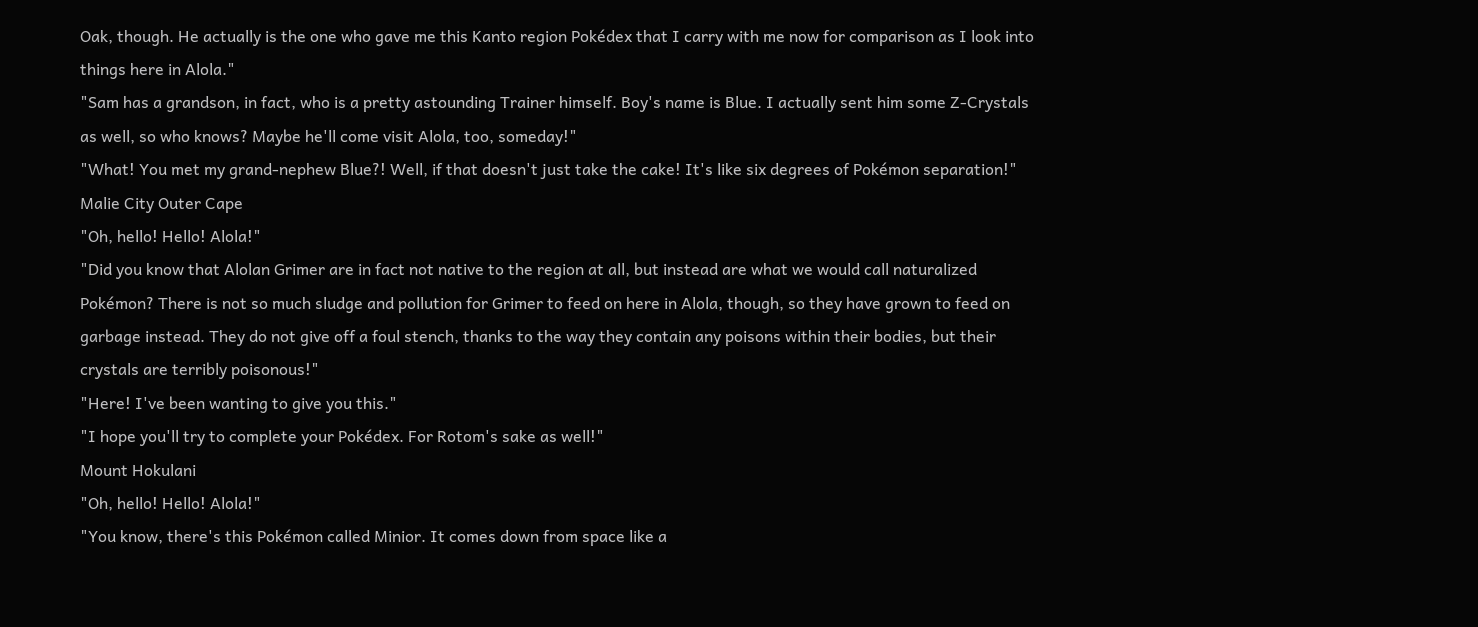Oak, though. He actually is the one who gave me this Kanto region Pokédex that I carry with me now for comparison as I look into things here in Alola."
"Sam has a grandson, in fact, who is a pretty astounding Trainer himself. Boy's name is Blue. I actually sent him some Z-Crystals as well, so who knows? Maybe he'll come visit Alola, too, someday!"
"What! You met my grand-nephew Blue?! Well, if that doesn't just take the cake! It's like six degrees of Pokémon separation!"
Malie City Outer Cape
"Oh, hello! Hello! Alola!"
"Did you know that Alolan Grimer are in fact not native to the region at all, but instead are what we would call naturalized Pokémon? There is not so much sludge and pollution for Grimer to feed on here in Alola, though, so they have grown to feed on garbage instead. They do not give off a foul stench, thanks to the way they contain any poisons within their bodies, but their crystals are terribly poisonous!"
"Here! I've been wanting to give you this."
"I hope you'll try to complete your Pokédex. For Rotom's sake as well!"
Mount Hokulani
"Oh, hello! Hello! Alola!"
"You know, there's this Pokémon called Minior. It comes down from space like a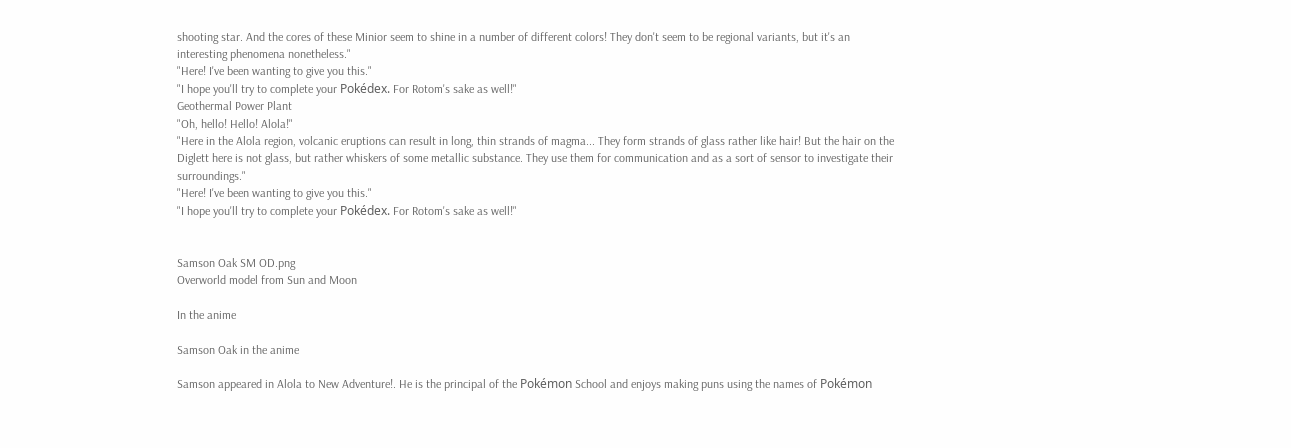shooting star. And the cores of these Minior seem to shine in a number of different colors! They don't seem to be regional variants, but it's an interesting phenomena nonetheless."
"Here! I've been wanting to give you this."
"I hope you'll try to complete your Pokédex. For Rotom's sake as well!"
Geothermal Power Plant
"Oh, hello! Hello! Alola!"
"Here in the Alola region, volcanic eruptions can result in long, thin strands of magma... They form strands of glass rather like hair! But the hair on the Diglett here is not glass, but rather whiskers of some metallic substance. They use them for communication and as a sort of sensor to investigate their surroundings."
"Here! I've been wanting to give you this."
"I hope you'll try to complete your Pokédex. For Rotom's sake as well!"


Samson Oak SM OD.png
Overworld model from Sun and Moon

In the anime

Samson Oak in the anime

Samson appeared in Alola to New Adventure!. He is the principal of the Pokémon School and enjoys making puns using the names of Pokémon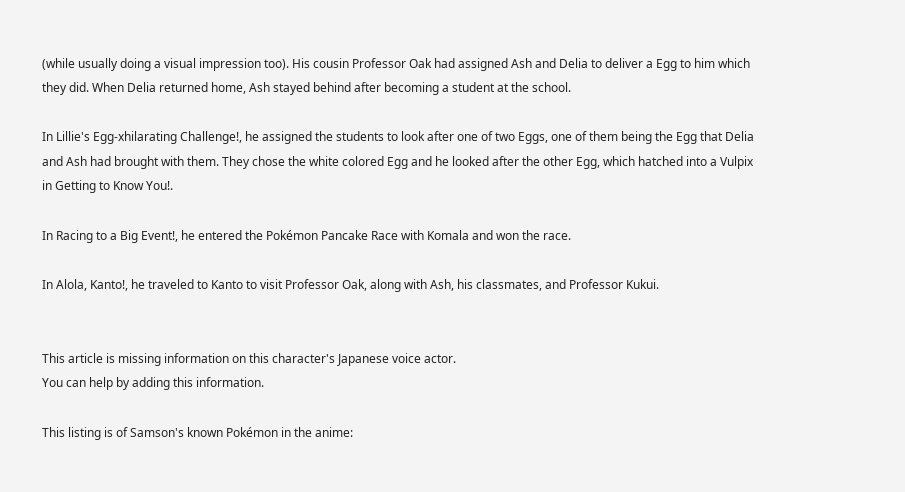(while usually doing a visual impression too). His cousin Professor Oak had assigned Ash and Delia to deliver a Egg to him which they did. When Delia returned home, Ash stayed behind after becoming a student at the school.

In Lillie's Egg-xhilarating Challenge!, he assigned the students to look after one of two Eggs, one of them being the Egg that Delia and Ash had brought with them. They chose the white colored Egg and he looked after the other Egg, which hatched into a Vulpix in Getting to Know You!.

In Racing to a Big Event!, he entered the Pokémon Pancake Race with Komala and won the race.

In Alola, Kanto!, he traveled to Kanto to visit Professor Oak, along with Ash, his classmates, and Professor Kukui.


This article is missing information on this character's Japanese voice actor.
You can help by adding this information.

This listing is of Samson's known Pokémon in the anime: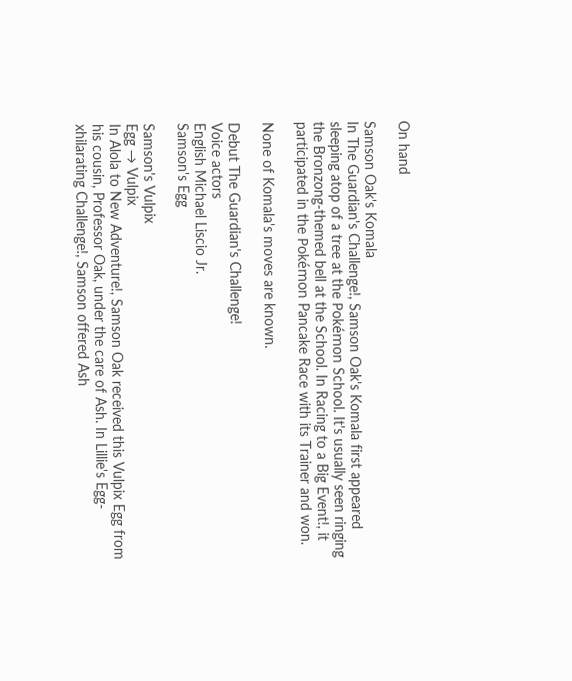On hand

Samson Oak's Komala
In The Guardian's Challenge!, Samson Oak's Komala first appeared sleeping atop of a tree at the Pokémon School. It's usually seen ringing the Bronzong-themed bell at the School. In Racing to a Big Event!, it participated in the Pokémon Pancake Race with its Trainer and won.

None of Komala's moves are known.

Debut The Guardian's Challenge!
Voice actors
English Michael Liscio Jr.
Samson's Egg

Samson's Vulpix
Egg → Vulpix
In Alola to New Adventure!, Samson Oak received this Vulpix Egg from his cousin, Professor Oak, under the care of Ash. In Lillie's Egg-xhilarating Challenge!, Samson offered Ash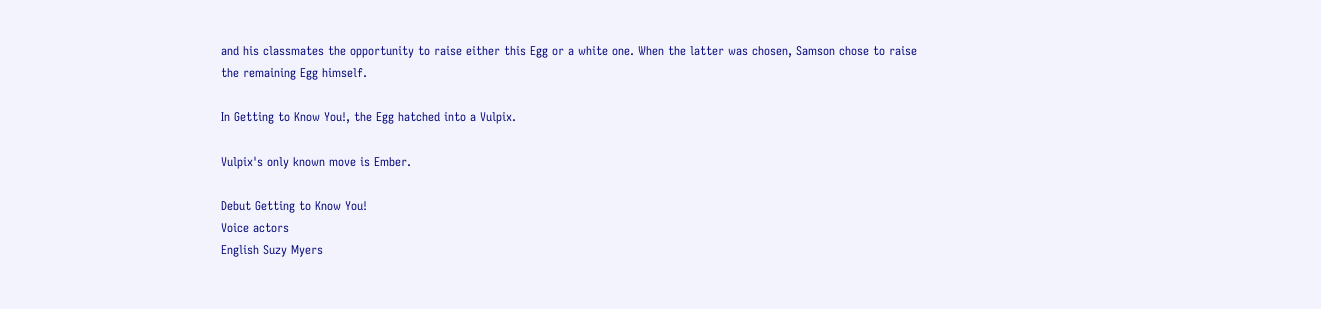and his classmates the opportunity to raise either this Egg or a white one. When the latter was chosen, Samson chose to raise the remaining Egg himself.

In Getting to Know You!, the Egg hatched into a Vulpix.

Vulpix's only known move is Ember.

Debut Getting to Know You!
Voice actors
English Suzy Myers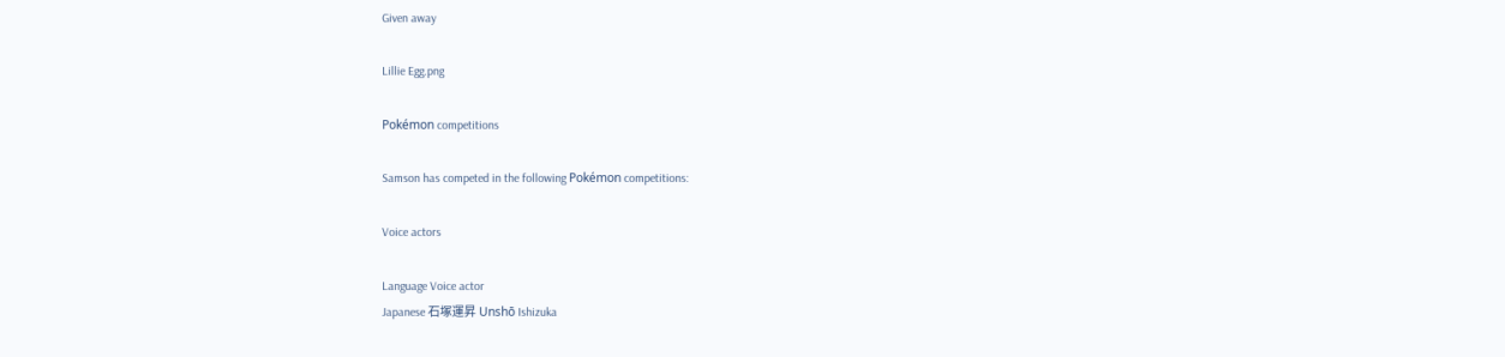Given away

Lillie Egg.png

Pokémon competitions

Samson has competed in the following Pokémon competitions:

Voice actors

Language Voice actor
Japanese 石塚運昇 Unshō Ishizuka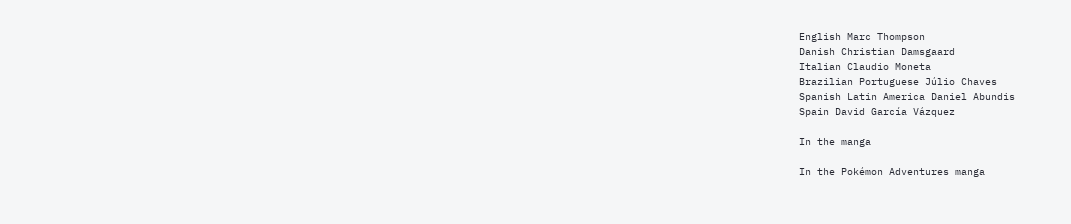English Marc Thompson
Danish Christian Damsgaard
Italian Claudio Moneta
Brazilian Portuguese Júlio Chaves
Spanish Latin America Daniel Abundis
Spain David García Vázquez

In the manga

In the Pokémon Adventures manga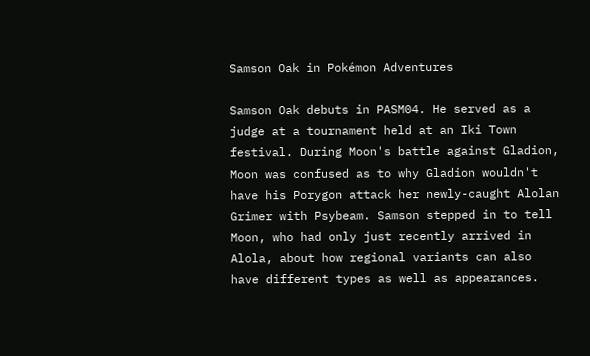Samson Oak in Pokémon Adventures

Samson Oak debuts in PASM04. He served as a judge at a tournament held at an Iki Town festival. During Moon's battle against Gladion, Moon was confused as to why Gladion wouldn't have his Porygon attack her newly-caught Alolan Grimer with Psybeam. Samson stepped in to tell Moon, who had only just recently arrived in Alola, about how regional variants can also have different types as well as appearances.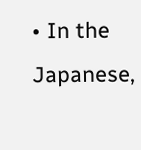• In the Japanese,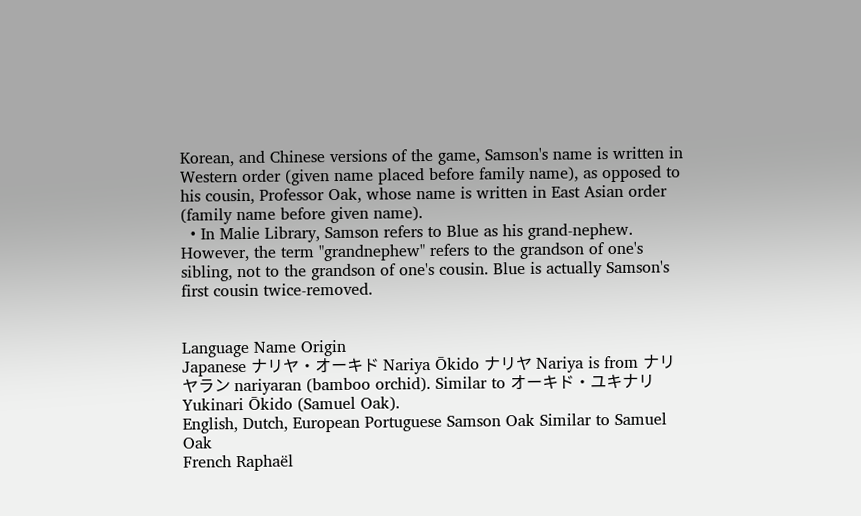Korean, and Chinese versions of the game, Samson's name is written in Western order (given name placed before family name), as opposed to his cousin, Professor Oak, whose name is written in East Asian order (family name before given name).
  • In Malie Library, Samson refers to Blue as his grand-nephew. However, the term "grandnephew" refers to the grandson of one's sibling, not to the grandson of one's cousin. Blue is actually Samson's first cousin twice-removed.


Language Name Origin
Japanese ナリヤ・オーキド Nariya Ōkido ナリヤ Nariya is from ナリヤラン nariyaran (bamboo orchid). Similar to オーキド・ユキナリ Yukinari Ōkido (Samuel Oak).
English, Dutch, European Portuguese Samson Oak Similar to Samuel Oak
French Raphaël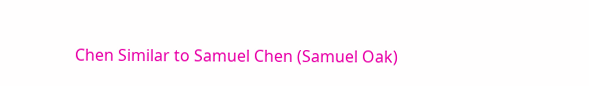Chen Similar to Samuel Chen (Samuel Oak)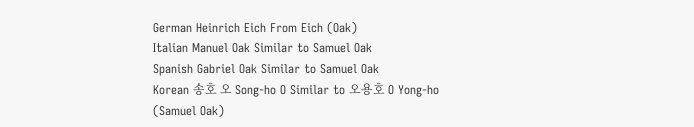German Heinrich Eich From Eich (Oak)
Italian Manuel Oak Similar to Samuel Oak
Spanish Gabriel Oak Similar to Samuel Oak
Korean 송호 오 Song-ho O Similar to 오용호 O Yong-ho (Samuel Oak)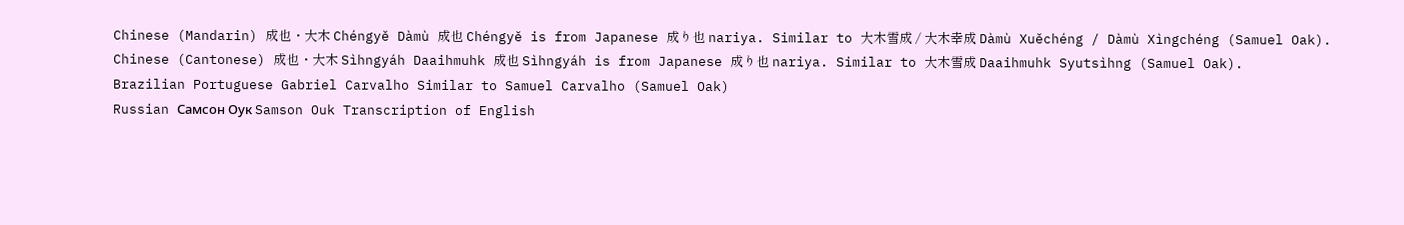Chinese (Mandarin) 成也・大木 Chéngyě Dàmù 成也 Chéngyě is from Japanese 成り也 nariya. Similar to 大木雪成 / 大木幸成 Dàmù Xuěchéng / Dàmù Xìngchéng (Samuel Oak).
Chinese (Cantonese) 成也・大木 Sìhngyáh Daaihmuhk 成也 Sìhngyáh is from Japanese 成り也 nariya. Similar to 大木雪成 Daaihmuhk Syutsìhng (Samuel Oak).
Brazilian Portuguese Gabriel Carvalho Similar to Samuel Carvalho (Samuel Oak)
Russian Самсон Оук Samson Ouk Transcription of English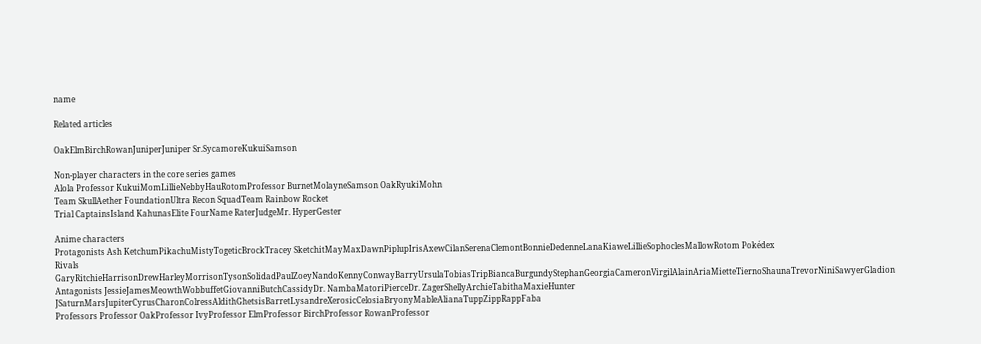name

Related articles

OakElmBirchRowanJuniperJuniper Sr.SycamoreKukuiSamson

Non-player characters in the core series games
Alola Professor KukuiMomLillieNebbyHauRotomProfessor BurnetMolayneSamson OakRyukiMohn
Team SkullAether FoundationUltra Recon SquadTeam Rainbow Rocket
Trial CaptainsIsland KahunasElite FourName RaterJudgeMr. HyperGester

Anime characters
Protagonists Ash KetchumPikachuMistyTogeticBrockTracey SketchitMayMaxDawnPiplupIrisAxewCilanSerenaClemontBonnieDedenneLanaKiaweLillieSophoclesMallowRotom Pokédex
Rivals GaryRitchieHarrisonDrewHarleyMorrisonTysonSolidadPaulZoeyNandoKennyConwayBarryUrsulaTobiasTripBiancaBurgundyStephanGeorgiaCameronVirgilAlainAriaMietteTiernoShaunaTrevorNiniSawyerGladion
Antagonists JessieJamesMeowthWobbuffetGiovanniButchCassidyDr. NambaMatoriPierceDr. ZagerShellyArchieTabithaMaxieHunter JSaturnMarsJupiterCyrusCharonColressAldithGhetsisBarretLysandreXerosicCelosiaBryonyMableAlianaTuppZippRappFaba
Professors Professor OakProfessor IvyProfessor ElmProfessor BirchProfessor RowanProfessor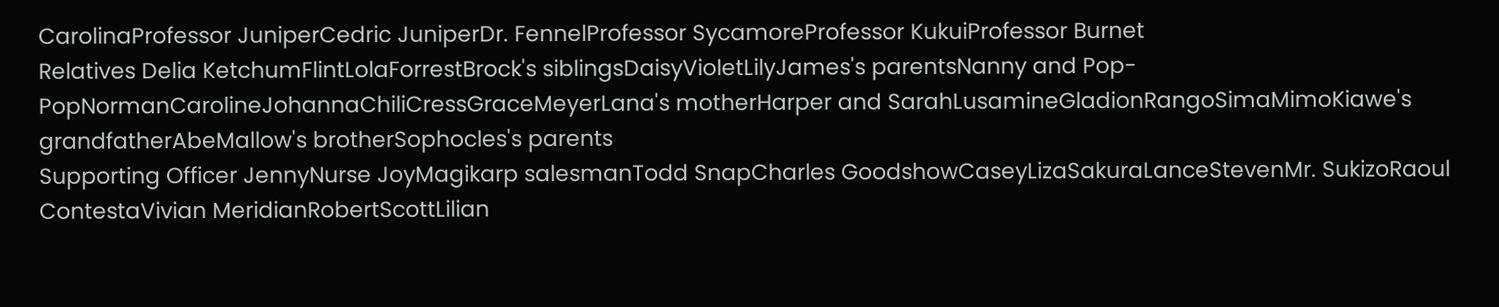CarolinaProfessor JuniperCedric JuniperDr. FennelProfessor SycamoreProfessor KukuiProfessor Burnet
Relatives Delia KetchumFlintLolaForrestBrock's siblingsDaisyVioletLilyJames's parentsNanny and Pop-PopNormanCarolineJohannaChiliCressGraceMeyerLana's motherHarper and SarahLusamineGladionRangoSimaMimoKiawe's grandfatherAbeMallow's brotherSophocles's parents
Supporting Officer JennyNurse JoyMagikarp salesmanTodd SnapCharles GoodshowCaseyLizaSakuraLanceStevenMr. SukizoRaoul ContestaVivian MeridianRobertScottLilian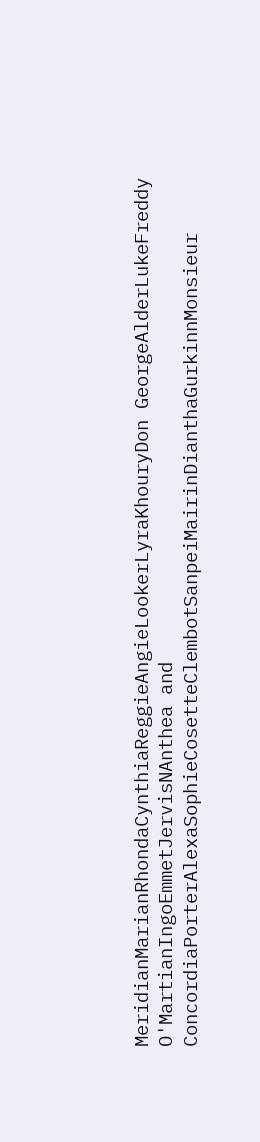MeridianMarianRhondaCynthiaReggieAngieLookerLyraKhouryDon GeorgeAlderLukeFreddy O'MartianIngoEmmetJervisNAnthea and ConcordiaPorterAlexaSophieCosetteClembotSanpeiMairinDianthaGurkinnMonsieur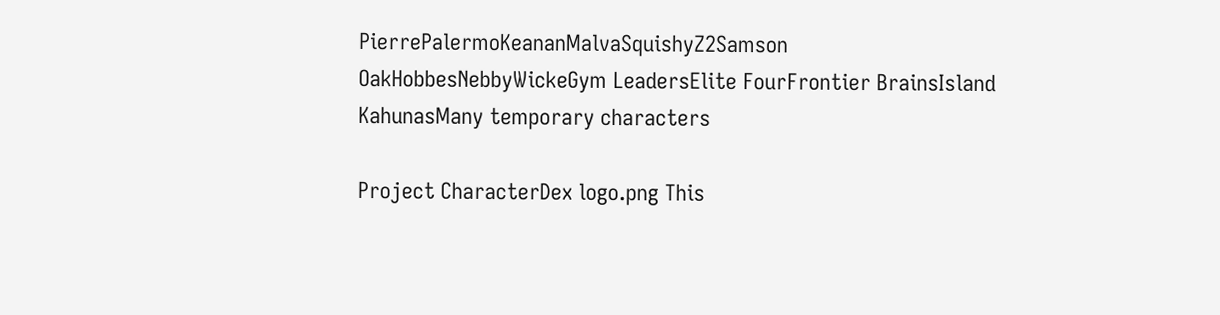PierrePalermoKeananMalvaSquishyZ2Samson OakHobbesNebbyWickeGym LeadersElite FourFrontier BrainsIsland KahunasMany temporary characters

Project CharacterDex logo.png This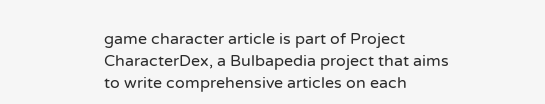game character article is part of Project CharacterDex, a Bulbapedia project that aims to write comprehensive articles on each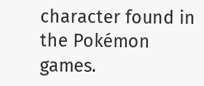character found in the Pokémon games.